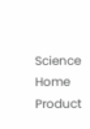Science Home Product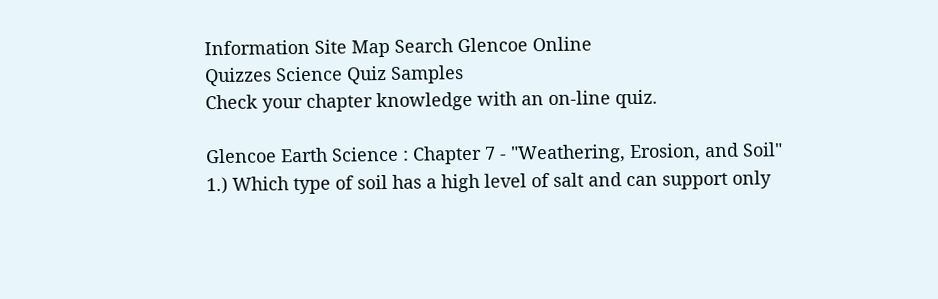Information Site Map Search Glencoe Online
Quizzes Science Quiz Samples
Check your chapter knowledge with an on-line quiz.

Glencoe Earth Science : Chapter 7 - "Weathering, Erosion, and Soil"
1.) Which type of soil has a high level of salt and can support only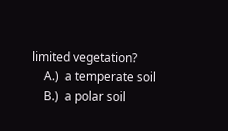limited vegetation?
    A.)  a temperate soil
    B.)  a polar soil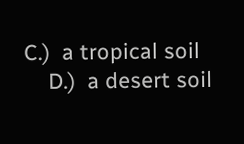C.)  a tropical soil
    D.)  a desert soil